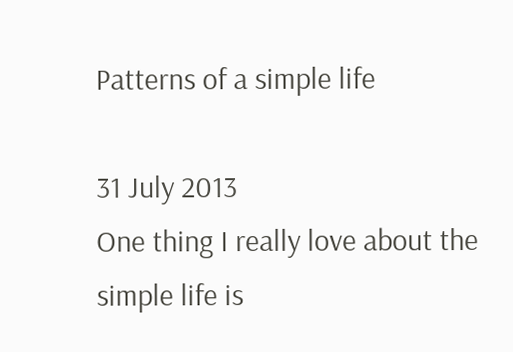Patterns of a simple life

31 July 2013
One thing I really love about the simple life is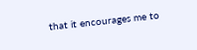that it encourages me to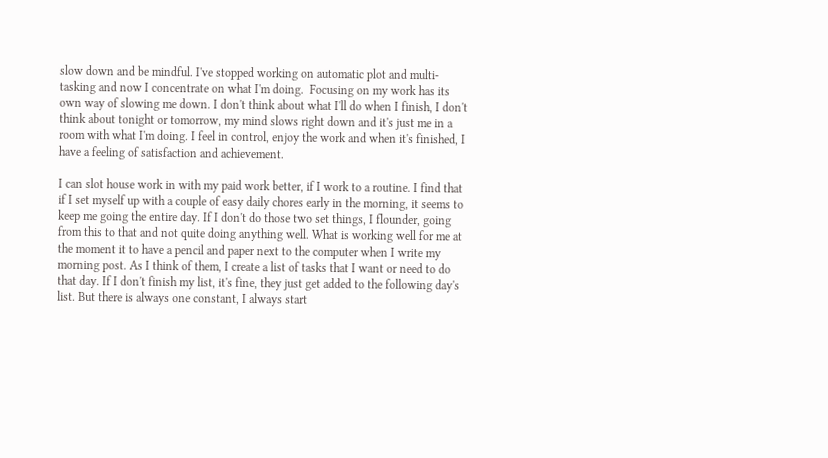slow down and be mindful. I've stopped working on automatic plot and multi-tasking and now I concentrate on what I'm doing.  Focusing on my work has its own way of slowing me down. I don't think about what I'll do when I finish, I don't think about tonight or tomorrow, my mind slows right down and it's just me in a room with what I'm doing. I feel in control, enjoy the work and when it's finished, I have a feeling of satisfaction and achievement.

I can slot house work in with my paid work better, if I work to a routine. I find that if I set myself up with a couple of easy daily chores early in the morning, it seems to keep me going the entire day. If I don't do those two set things, I flounder, going from this to that and not quite doing anything well. What is working well for me at the moment it to have a pencil and paper next to the computer when I write my morning post. As I think of them, I create a list of tasks that I want or need to do that day. If I don't finish my list, it's fine, they just get added to the following day's list. But there is always one constant, I always start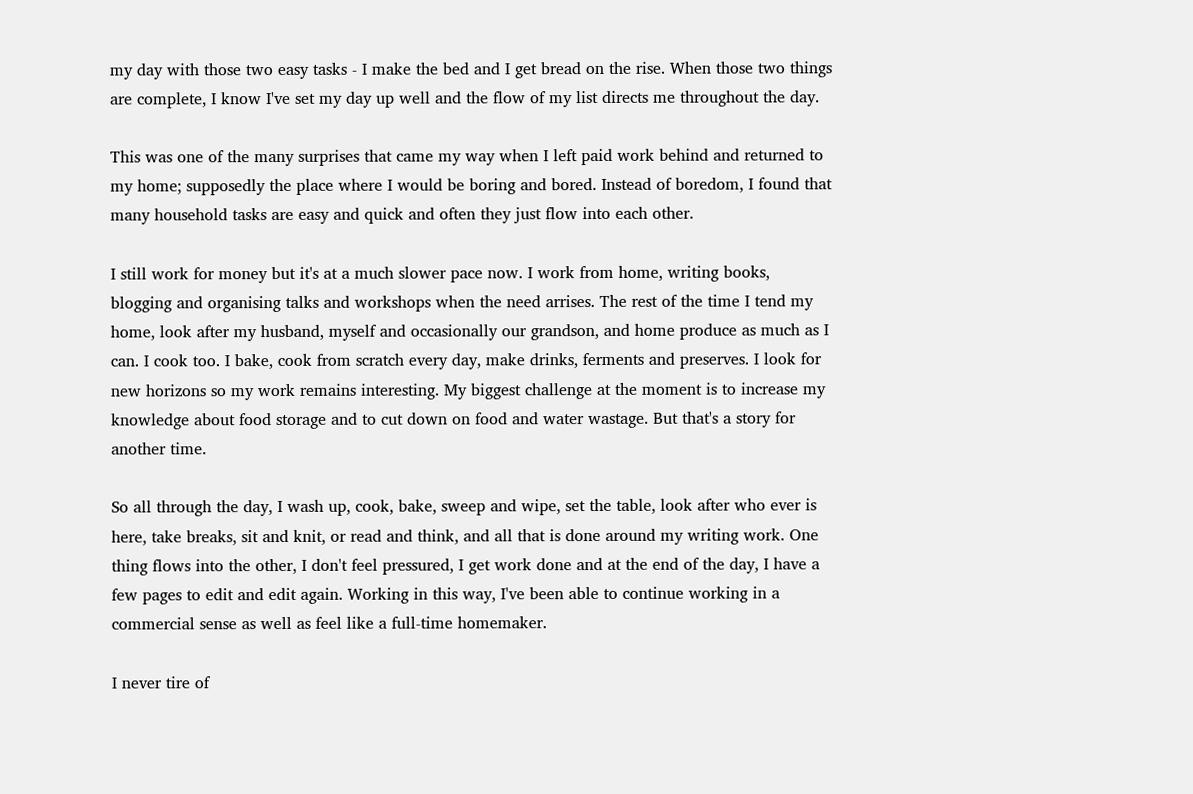my day with those two easy tasks - I make the bed and I get bread on the rise. When those two things are complete, I know I've set my day up well and the flow of my list directs me throughout the day.

This was one of the many surprises that came my way when I left paid work behind and returned to my home; supposedly the place where I would be boring and bored. Instead of boredom, I found that many household tasks are easy and quick and often they just flow into each other.

I still work for money but it's at a much slower pace now. I work from home, writing books, blogging and organising talks and workshops when the need arrises. The rest of the time I tend my home, look after my husband, myself and occasionally our grandson, and home produce as much as I can. I cook too. I bake, cook from scratch every day, make drinks, ferments and preserves. I look for new horizons so my work remains interesting. My biggest challenge at the moment is to increase my knowledge about food storage and to cut down on food and water wastage. But that's a story for another time.

So all through the day, I wash up, cook, bake, sweep and wipe, set the table, look after who ever is here, take breaks, sit and knit, or read and think, and all that is done around my writing work. One thing flows into the other, I don't feel pressured, I get work done and at the end of the day, I have a few pages to edit and edit again. Working in this way, I've been able to continue working in a commercial sense as well as feel like a full-time homemaker.

I never tire of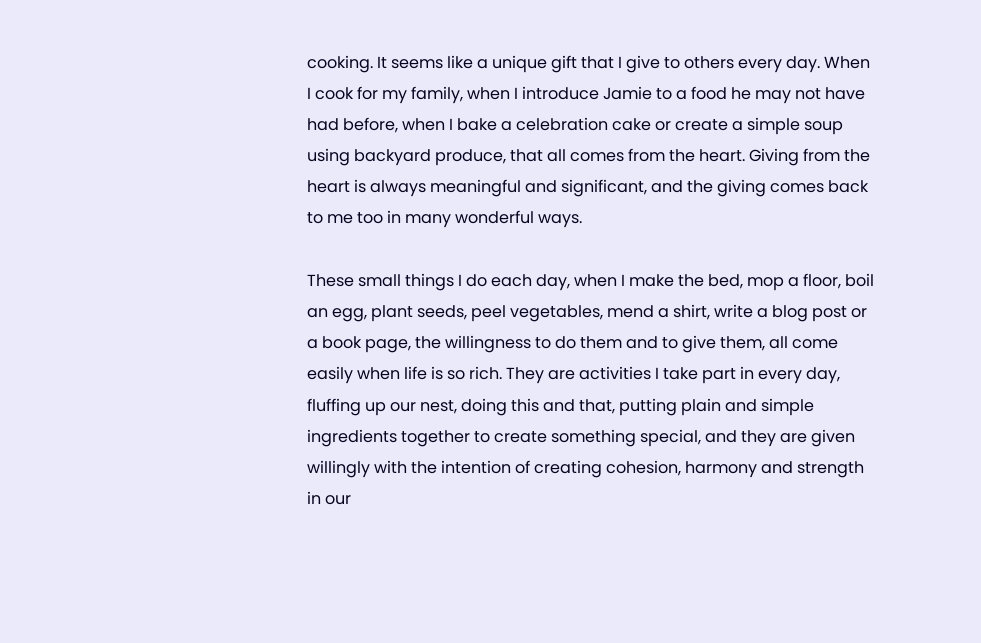cooking. It seems like a unique gift that I give to others every day. When I cook for my family, when I introduce Jamie to a food he may not have had before, when I bake a celebration cake or create a simple soup using backyard produce, that all comes from the heart. Giving from the heart is always meaningful and significant, and the giving comes back to me too in many wonderful ways.

These small things I do each day, when I make the bed, mop a floor, boil an egg, plant seeds, peel vegetables, mend a shirt, write a blog post or a book page, the willingness to do them and to give them, all come easily when life is so rich. They are activities I take part in every day, fluffing up our nest, doing this and that, putting plain and simple ingredients together to create something special, and they are given willingly with the intention of creating cohesion, harmony and strength in our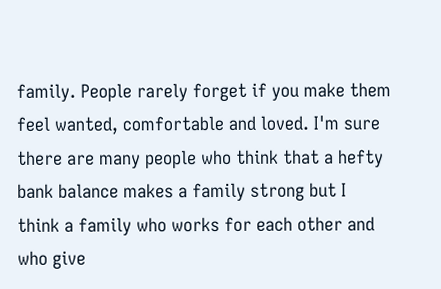family. People rarely forget if you make them feel wanted, comfortable and loved. I'm sure there are many people who think that a hefty bank balance makes a family strong but I think a family who works for each other and who give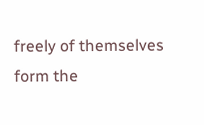freely of themselves form the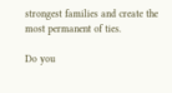strongest families and create the most permanent of ties.

Do you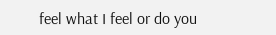feel what I feel or do you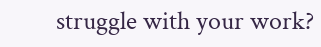struggle with your work?